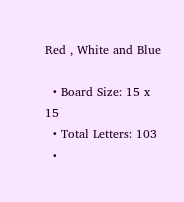Red , White and Blue

  • Board Size: 15 x 15
  • Total Letters: 103
  •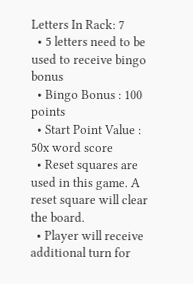Letters In Rack: 7
  • 5 letters need to be used to receive bingo bonus
  • Bingo Bonus : 100 points
  • Start Point Value : 50x word score
  • Reset squares are used in this game. A reset square will clear the board.
  • Player will receive additional turn for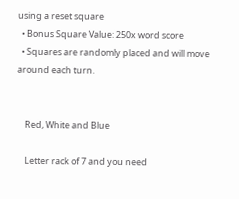using a reset square
  • Bonus Square Value: 250x word score
  • Squares are randomly placed and will move around each turn.


    Red, White and Blue

    Letter rack of 7 and you need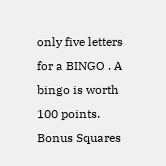only five letters for a BINGO . A bingo is worth 100 points. Bonus Squares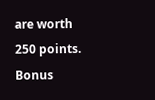are worth 250 points. Bonus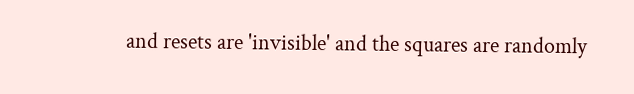and resets are 'invisible' and the squares are randomly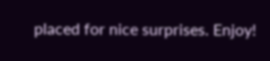placed for nice surprises. Enjoy!